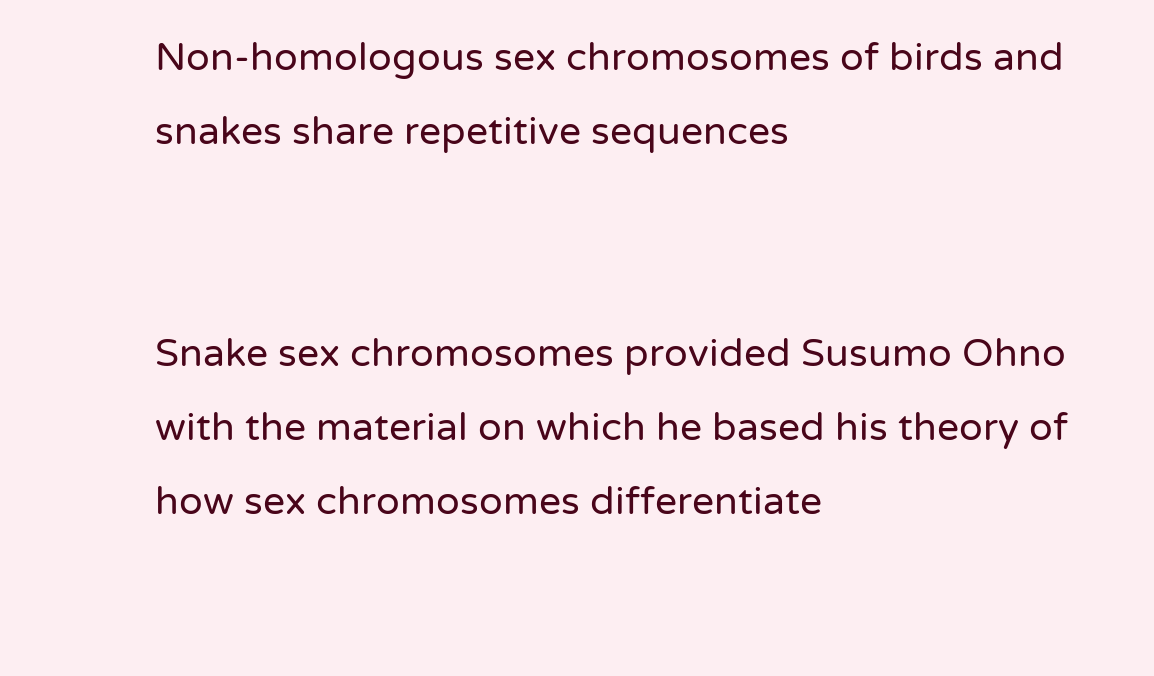Non-homologous sex chromosomes of birds and snakes share repetitive sequences


Snake sex chromosomes provided Susumo Ohno with the material on which he based his theory of how sex chromosomes differentiate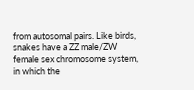from autosomal pairs. Like birds, snakes have a ZZ male/ZW female sex chromosome system, in which the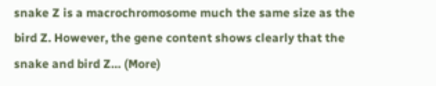snake Z is a macrochromosome much the same size as the bird Z. However, the gene content shows clearly that the snake and bird Z… (More)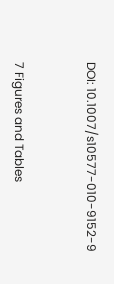DOI: 10.1007/s10577-010-9152-9


7 Figures and Tables